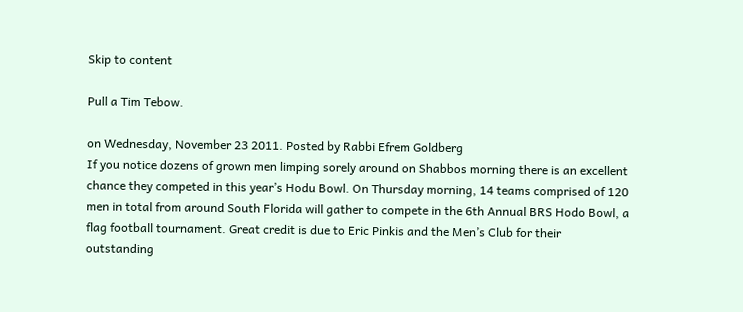Skip to content

Pull a Tim Tebow.

on Wednesday, November 23 2011. Posted by Rabbi Efrem Goldberg
If you notice dozens of grown men limping sorely around on Shabbos morning there is an excellent chance they competed in this year’s Hodu Bowl. On Thursday morning, 14 teams comprised of 120 men in total from around South Florida will gather to compete in the 6th Annual BRS Hodo Bowl, a flag football tournament. Great credit is due to Eric Pinkis and the Men’s Club for their outstanding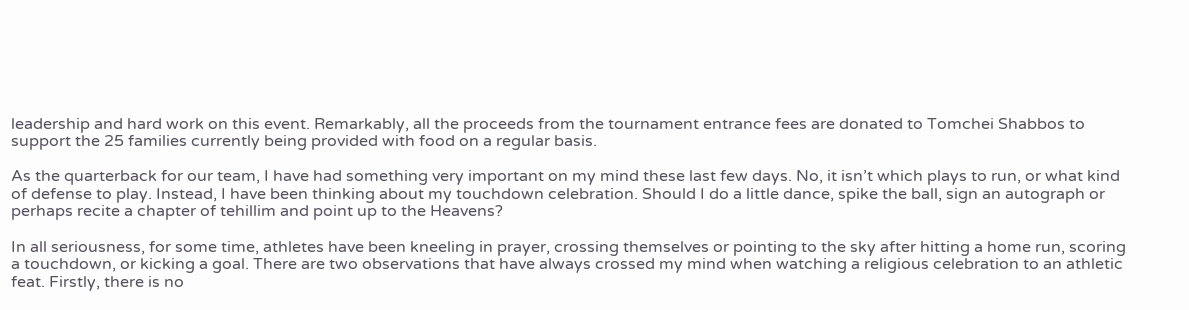leadership and hard work on this event. Remarkably, all the proceeds from the tournament entrance fees are donated to Tomchei Shabbos to support the 25 families currently being provided with food on a regular basis.

As the quarterback for our team, I have had something very important on my mind these last few days. No, it isn’t which plays to run, or what kind of defense to play. Instead, I have been thinking about my touchdown celebration. Should I do a little dance, spike the ball, sign an autograph or perhaps recite a chapter of tehillim and point up to the Heavens?

In all seriousness, for some time, athletes have been kneeling in prayer, crossing themselves or pointing to the sky after hitting a home run, scoring a touchdown, or kicking a goal. There are two observations that have always crossed my mind when watching a religious celebration to an athletic feat. Firstly, there is no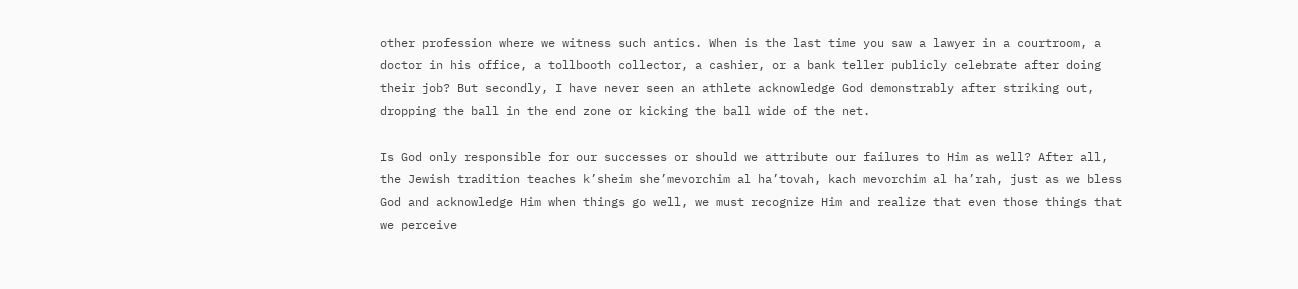other profession where we witness such antics. When is the last time you saw a lawyer in a courtroom, a doctor in his office, a tollbooth collector, a cashier, or a bank teller publicly celebrate after doing their job? But secondly, I have never seen an athlete acknowledge God demonstrably after striking out, dropping the ball in the end zone or kicking the ball wide of the net.

Is God only responsible for our successes or should we attribute our failures to Him as well? After all, the Jewish tradition teaches k’sheim she’mevorchim al ha’tovah, kach mevorchim al ha’rah, just as we bless God and acknowledge Him when things go well, we must recognize Him and realize that even those things that we perceive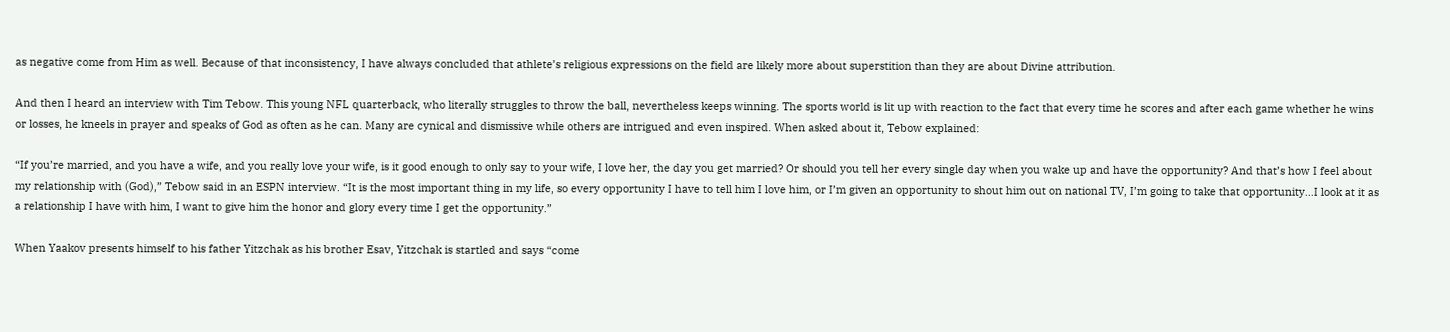as negative come from Him as well. Because of that inconsistency, I have always concluded that athlete’s religious expressions on the field are likely more about superstition than they are about Divine attribution.

And then I heard an interview with Tim Tebow. This young NFL quarterback, who literally struggles to throw the ball, nevertheless keeps winning. The sports world is lit up with reaction to the fact that every time he scores and after each game whether he wins or losses, he kneels in prayer and speaks of God as often as he can. Many are cynical and dismissive while others are intrigued and even inspired. When asked about it, Tebow explained:

“If you’re married, and you have a wife, and you really love your wife, is it good enough to only say to your wife, I love her, the day you get married? Or should you tell her every single day when you wake up and have the opportunity? And that’s how I feel about my relationship with (God),” Tebow said in an ESPN interview. “It is the most important thing in my life, so every opportunity I have to tell him I love him, or I’m given an opportunity to shout him out on national TV, I’m going to take that opportunity…I look at it as a relationship I have with him, I want to give him the honor and glory every time I get the opportunity.”

When Yaakov presents himself to his father Yitzchak as his brother Esav, Yitzchak is startled and says “come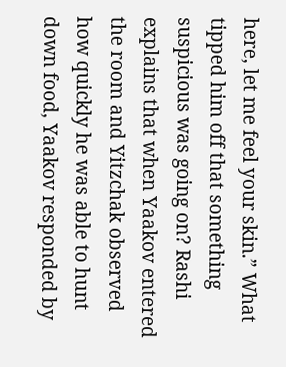here, let me feel your skin.” What tipped him off that something suspicious was going on? Rashi explains that when Yaakov entered the room and Yitzchak observed how quickly he was able to hunt down food, Yaakov responded by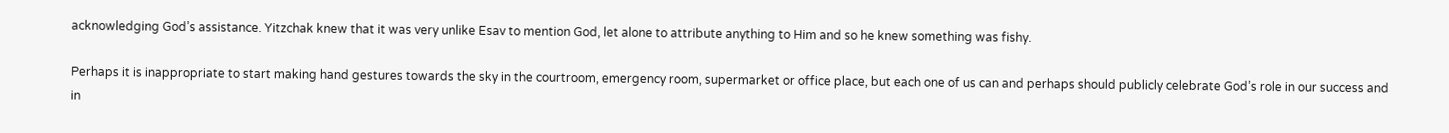acknowledging God’s assistance. Yitzchak knew that it was very unlike Esav to mention God, let alone to attribute anything to Him and so he knew something was fishy.

Perhaps it is inappropriate to start making hand gestures towards the sky in the courtroom, emergency room, supermarket or office place, but each one of us can and perhaps should publicly celebrate God’s role in our success and in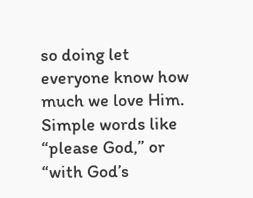so doing let everyone know how much we love Him. Simple words like “please God,” or “with God’s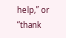help,” or “thank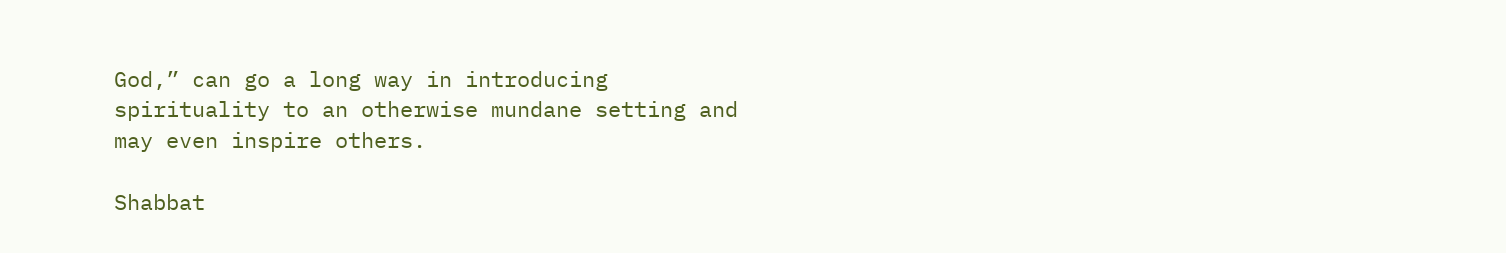God,” can go a long way in introducing spirituality to an otherwise mundane setting and may even inspire others.

Shabbat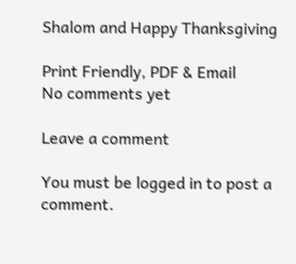Shalom and Happy Thanksgiving

Print Friendly, PDF & Email
No comments yet

Leave a comment

You must be logged in to post a comment.